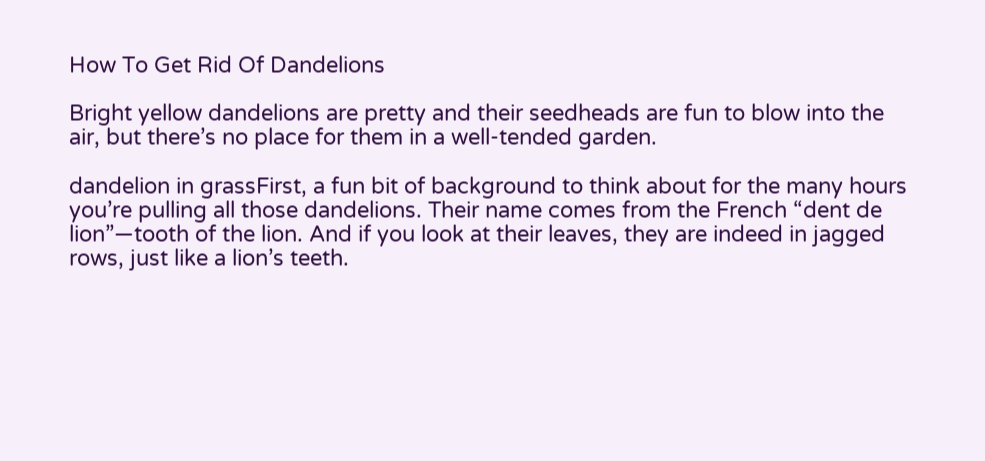How To Get Rid Of Dandelions

Bright yellow dandelions are pretty and their seedheads are fun to blow into the air, but there’s no place for them in a well-tended garden.

dandelion in grassFirst, a fun bit of background to think about for the many hours you’re pulling all those dandelions. Their name comes from the French “dent de lion”—tooth of the lion. And if you look at their leaves, they are indeed in jagged rows, just like a lion’s teeth.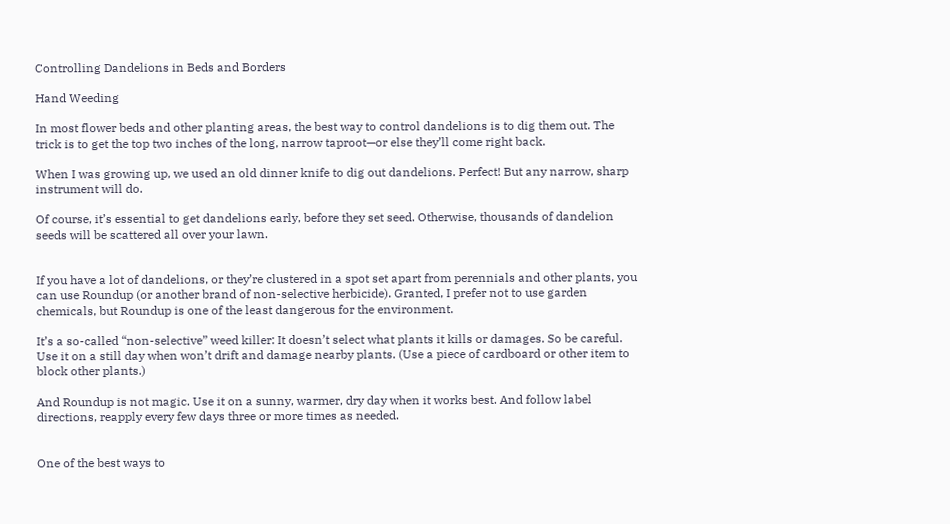Controlling Dandelions in Beds and Borders

Hand Weeding

In most flower beds and other planting areas, the best way to control dandelions is to dig them out. The trick is to get the top two inches of the long, narrow taproot—or else they’ll come right back.

When I was growing up, we used an old dinner knife to dig out dandelions. Perfect! But any narrow, sharp instrument will do.

Of course, it’s essential to get dandelions early, before they set seed. Otherwise, thousands of dandelion seeds will be scattered all over your lawn.


If you have a lot of dandelions, or they’re clustered in a spot set apart from perennials and other plants, you can use Roundup (or another brand of non-selective herbicide). Granted, I prefer not to use garden chemicals, but Roundup is one of the least dangerous for the environment.

It’s a so-called “non-selective” weed killer: It doesn’t select what plants it kills or damages. So be careful. Use it on a still day when won’t drift and damage nearby plants. (Use a piece of cardboard or other item to block other plants.)

And Roundup is not magic. Use it on a sunny, warmer, dry day when it works best. And follow label directions, reapply every few days three or more times as needed.


One of the best ways to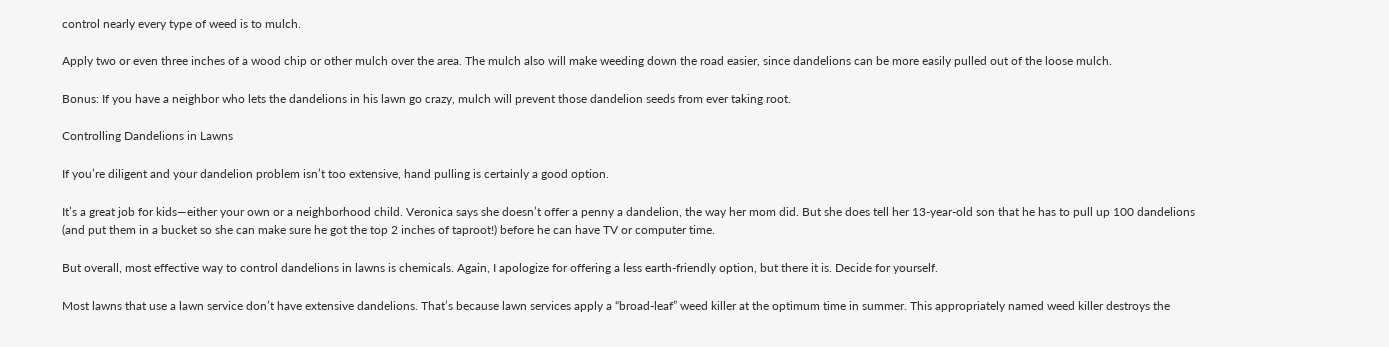control nearly every type of weed is to mulch.

Apply two or even three inches of a wood chip or other mulch over the area. The mulch also will make weeding down the road easier, since dandelions can be more easily pulled out of the loose mulch.

Bonus: If you have a neighbor who lets the dandelions in his lawn go crazy, mulch will prevent those dandelion seeds from ever taking root.

Controlling Dandelions in Lawns

If you’re diligent and your dandelion problem isn’t too extensive, hand pulling is certainly a good option.

It’s a great job for kids—either your own or a neighborhood child. Veronica says she doesn’t offer a penny a dandelion, the way her mom did. But she does tell her 13-year-old son that he has to pull up 100 dandelions (and put them in a bucket so she can make sure he got the top 2 inches of taproot!) before he can have TV or computer time.

But overall, most effective way to control dandelions in lawns is chemicals. Again, I apologize for offering a less earth-friendly option, but there it is. Decide for yourself.

Most lawns that use a lawn service don’t have extensive dandelions. That’s because lawn services apply a “broad-leaf” weed killer at the optimum time in summer. This appropriately named weed killer destroys the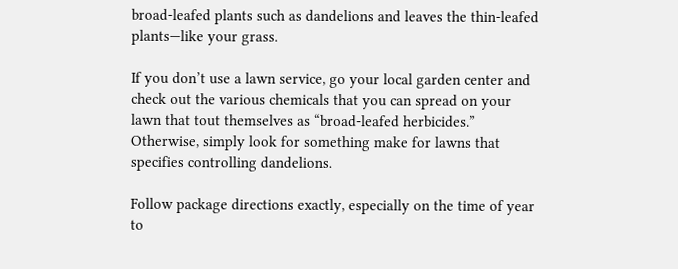broad-leafed plants such as dandelions and leaves the thin-leafed plants—like your grass.

If you don’t use a lawn service, go your local garden center and check out the various chemicals that you can spread on your lawn that tout themselves as “broad-leafed herbicides.” Otherwise, simply look for something make for lawns that specifies controlling dandelions.

Follow package directions exactly, especially on the time of year to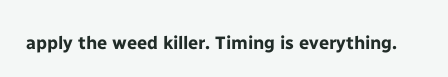apply the weed killer. Timing is everything.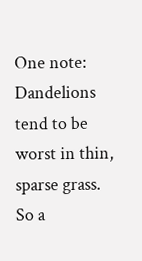One note: Dandelions tend to be worst in thin, sparse grass. So a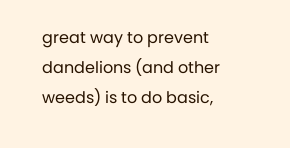great way to prevent dandelions (and other weeds) is to do basic,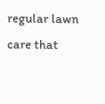regular lawn care that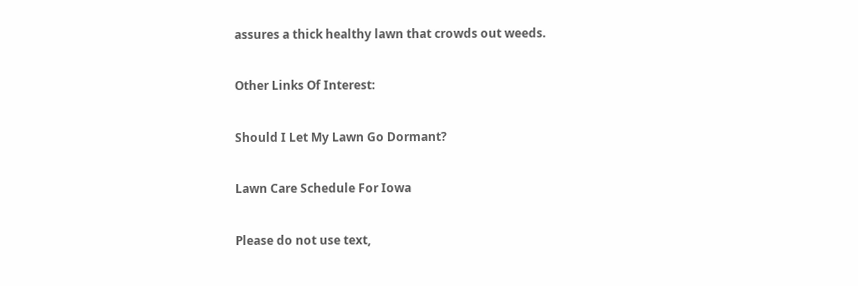assures a thick healthy lawn that crowds out weeds.

Other Links Of Interest:

Should I Let My Lawn Go Dormant?

Lawn Care Schedule For Iowa

Please do not use text,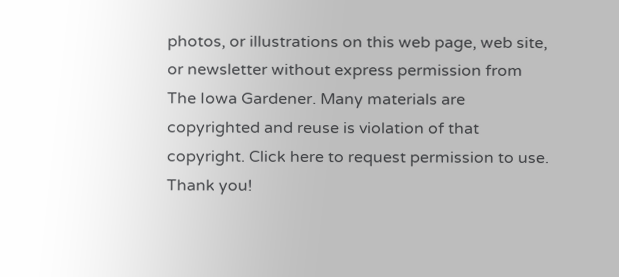photos, or illustrations on this web page, web site, or newsletter without express permission from The Iowa Gardener. Many materials are copyrighted and reuse is violation of that copyright. Click here to request permission to use. Thank you!